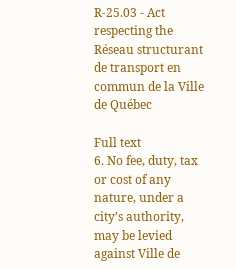R-25.03 - Act respecting the Réseau structurant de transport en commun de la Ville de Québec

Full text
6. No fee, duty, tax or cost of any nature, under a city’s authority, may be levied against Ville de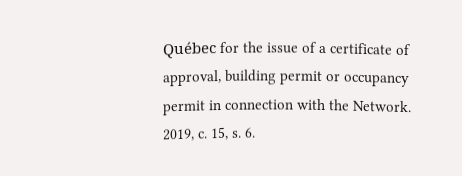Québec for the issue of a certificate of approval, building permit or occupancy permit in connection with the Network.
2019, c. 15, s. 6.